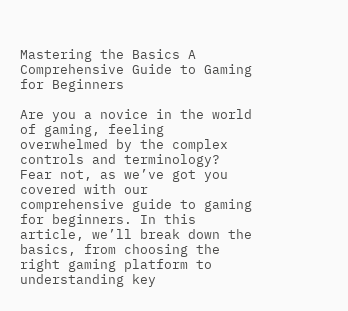Mastering the Basics A Comprehensive Guide to Gaming for Beginners

Are you a novice in the world of gaming, feeling overwhelmed by the complex controls and terminology? Fear not, as we’ve got you covered with our comprehensive guide to gaming for beginners. In this article, we’ll break down the basics, from choosing the right gaming platform to understanding key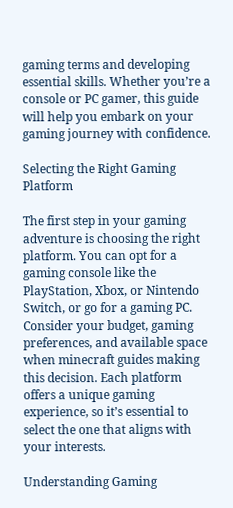gaming terms and developing essential skills. Whether you’re a console or PC gamer, this guide will help you embark on your gaming journey with confidence.

Selecting the Right Gaming Platform

The first step in your gaming adventure is choosing the right platform. You can opt for a gaming console like the PlayStation, Xbox, or Nintendo Switch, or go for a gaming PC. Consider your budget, gaming preferences, and available space when minecraft guides making this decision. Each platform offers a unique gaming experience, so it’s essential to select the one that aligns with your interests.

Understanding Gaming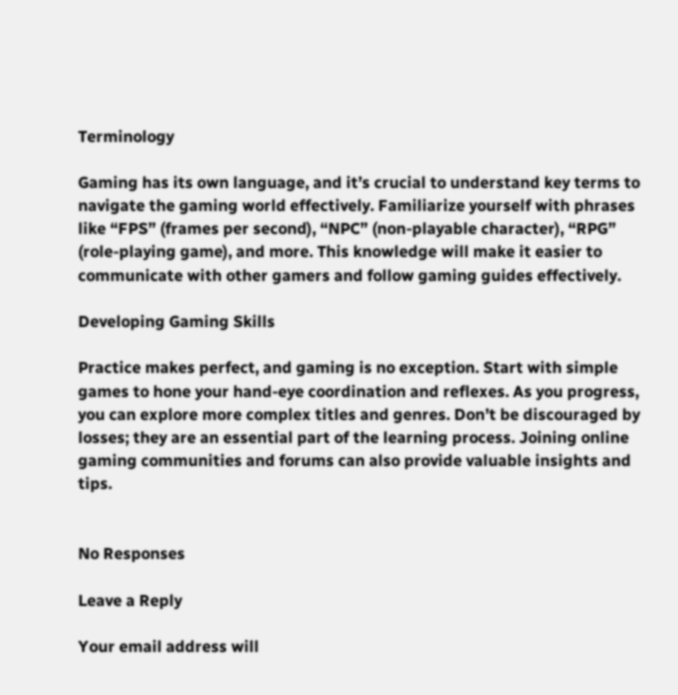Terminology

Gaming has its own language, and it’s crucial to understand key terms to navigate the gaming world effectively. Familiarize yourself with phrases like “FPS” (frames per second), “NPC” (non-playable character), “RPG” (role-playing game), and more. This knowledge will make it easier to communicate with other gamers and follow gaming guides effectively.

Developing Gaming Skills

Practice makes perfect, and gaming is no exception. Start with simple games to hone your hand-eye coordination and reflexes. As you progress, you can explore more complex titles and genres. Don’t be discouraged by losses; they are an essential part of the learning process. Joining online gaming communities and forums can also provide valuable insights and tips.


No Responses

Leave a Reply

Your email address will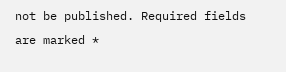not be published. Required fields are marked *